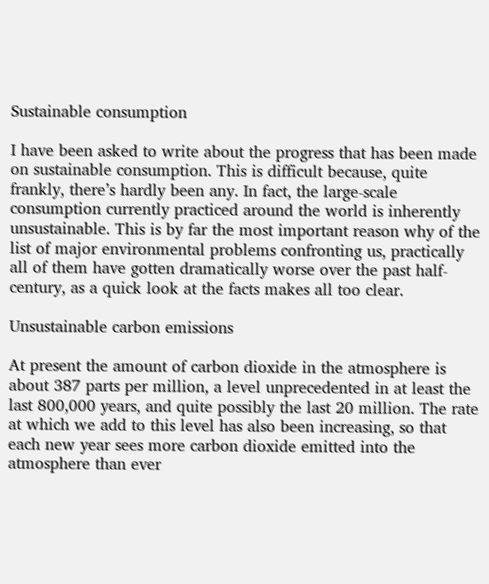Sustainable consumption

I have been asked to write about the progress that has been made on sustainable consumption. This is difficult because, quite frankly, there’s hardly been any. In fact, the large-scale consumption currently practiced around the world is inherently unsustainable. This is by far the most important reason why of the list of major environmental problems confronting us, practically all of them have gotten dramatically worse over the past half-century, as a quick look at the facts makes all too clear.

Unsustainable carbon emissions

At present the amount of carbon dioxide in the atmosphere is about 387 parts per million, a level unprecedented in at least the last 800,000 years, and quite possibly the last 20 million. The rate at which we add to this level has also been increasing, so that each new year sees more carbon dioxide emitted into the atmosphere than ever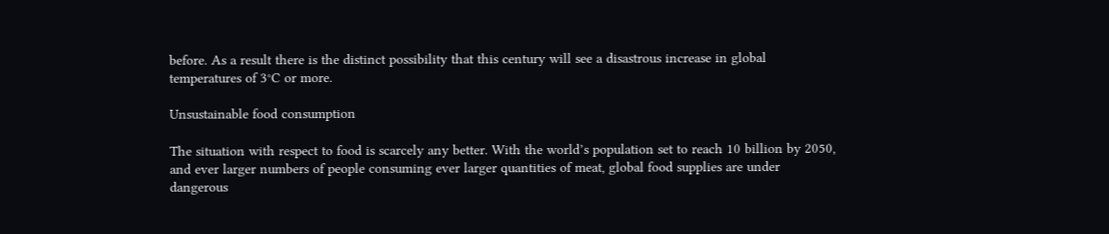before. As a result there is the distinct possibility that this century will see a disastrous increase in global temperatures of 3°C or more.

Unsustainable food consumption

The situation with respect to food is scarcely any better. With the world’s population set to reach 10 billion by 2050, and ever larger numbers of people consuming ever larger quantities of meat, global food supplies are under dangerous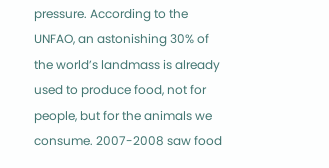pressure. According to the UNFAO, an astonishing 30% of the world’s landmass is already used to produce food, not for people, but for the animals we consume. 2007-2008 saw food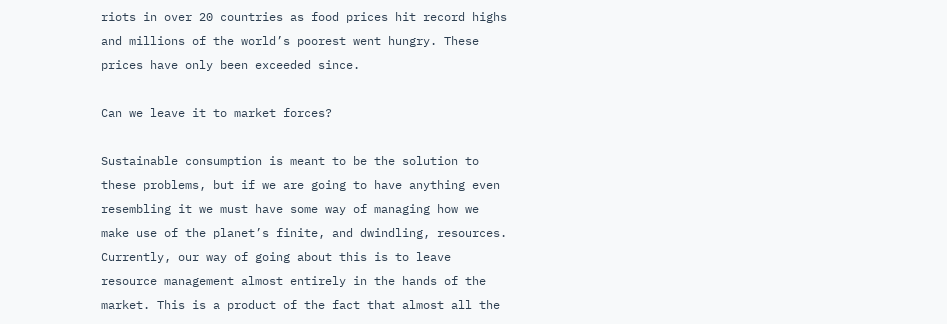riots in over 20 countries as food prices hit record highs and millions of the world’s poorest went hungry. These prices have only been exceeded since.

Can we leave it to market forces?

Sustainable consumption is meant to be the solution to these problems, but if we are going to have anything even resembling it we must have some way of managing how we make use of the planet’s finite, and dwindling, resources. Currently, our way of going about this is to leave resource management almost entirely in the hands of the market. This is a product of the fact that almost all the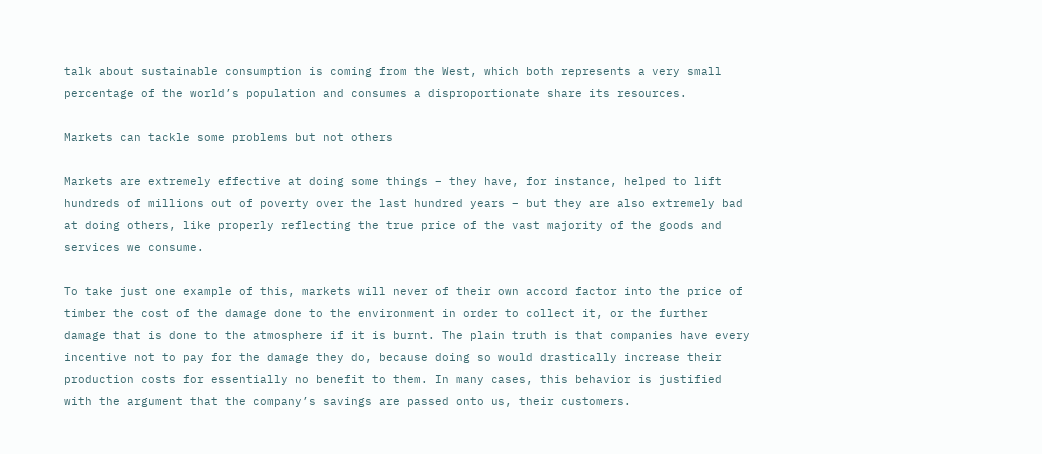talk about sustainable consumption is coming from the West, which both represents a very small percentage of the world’s population and consumes a disproportionate share its resources.

Markets can tackle some problems but not others

Markets are extremely effective at doing some things – they have, for instance, helped to lift hundreds of millions out of poverty over the last hundred years – but they are also extremely bad at doing others, like properly reflecting the true price of the vast majority of the goods and services we consume.

To take just one example of this, markets will never of their own accord factor into the price of timber the cost of the damage done to the environment in order to collect it, or the further damage that is done to the atmosphere if it is burnt. The plain truth is that companies have every incentive not to pay for the damage they do, because doing so would drastically increase their production costs for essentially no benefit to them. In many cases, this behavior is justified with the argument that the company’s savings are passed onto us, their customers.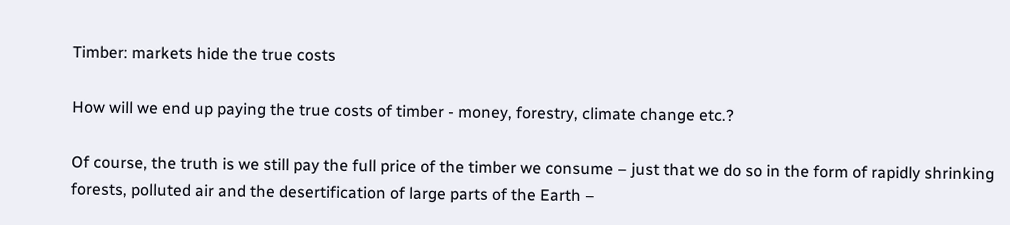Timber: markets hide the true costs

How will we end up paying the true costs of timber - money, forestry, climate change etc.?

Of course, the truth is we still pay the full price of the timber we consume – just that we do so in the form of rapidly shrinking forests, polluted air and the desertification of large parts of the Earth –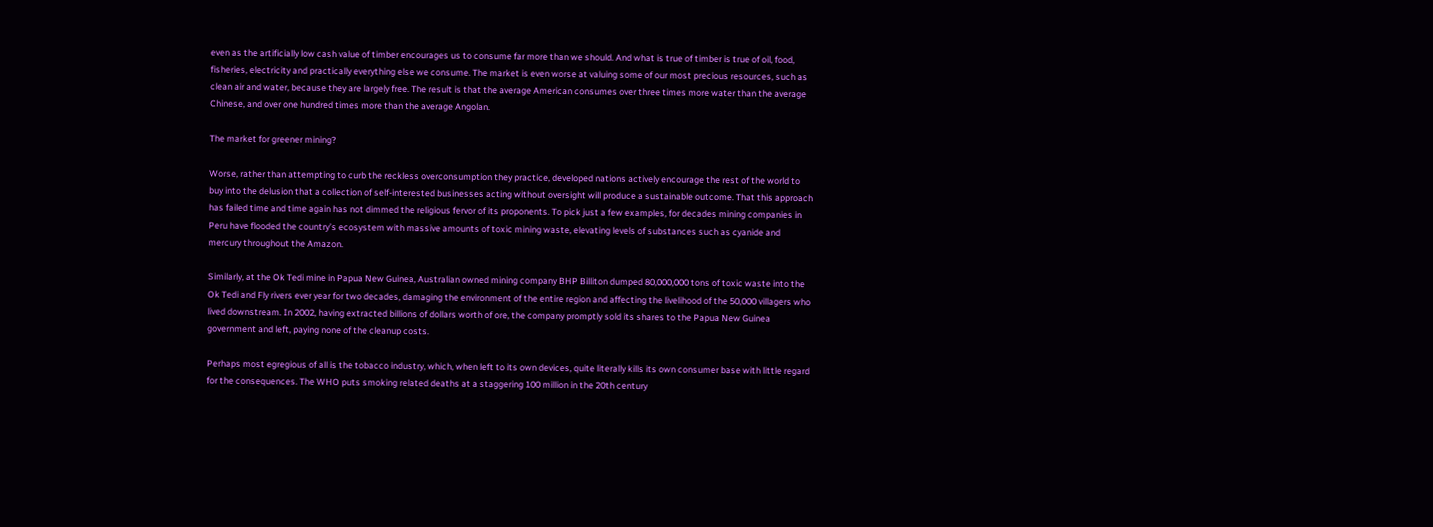even as the artificially low cash value of timber encourages us to consume far more than we should. And what is true of timber is true of oil, food, fisheries, electricity and practically everything else we consume. The market is even worse at valuing some of our most precious resources, such as clean air and water, because they are largely free. The result is that the average American consumes over three times more water than the average Chinese, and over one hundred times more than the average Angolan.

The market for greener mining?

Worse, rather than attempting to curb the reckless overconsumption they practice, developed nations actively encourage the rest of the world to buy into the delusion that a collection of self-interested businesses acting without oversight will produce a sustainable outcome. That this approach has failed time and time again has not dimmed the religious fervor of its proponents. To pick just a few examples, for decades mining companies in Peru have flooded the country’s ecosystem with massive amounts of toxic mining waste, elevating levels of substances such as cyanide and mercury throughout the Amazon.

Similarly, at the Ok Tedi mine in Papua New Guinea, Australian owned mining company BHP Billiton dumped 80,000,000 tons of toxic waste into the Ok Tedi and Fly rivers ever year for two decades, damaging the environment of the entire region and affecting the livelihood of the 50,000 villagers who lived downstream. In 2002, having extracted billions of dollars worth of ore, the company promptly sold its shares to the Papua New Guinea government and left, paying none of the cleanup costs.

Perhaps most egregious of all is the tobacco industry, which, when left to its own devices, quite literally kills its own consumer base with little regard for the consequences. The WHO puts smoking related deaths at a staggering 100 million in the 20th century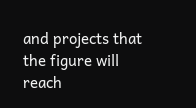and projects that the figure will reach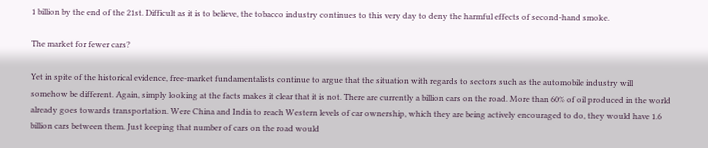1 billion by the end of the 21st. Difficult as it is to believe, the tobacco industry continues to this very day to deny the harmful effects of second-hand smoke.

The market for fewer cars?

Yet in spite of the historical evidence, free-market fundamentalists continue to argue that the situation with regards to sectors such as the automobile industry will somehow be different. Again, simply looking at the facts makes it clear that it is not. There are currently a billion cars on the road. More than 60% of oil produced in the world already goes towards transportation. Were China and India to reach Western levels of car ownership, which they are being actively encouraged to do, they would have 1.6 billion cars between them. Just keeping that number of cars on the road would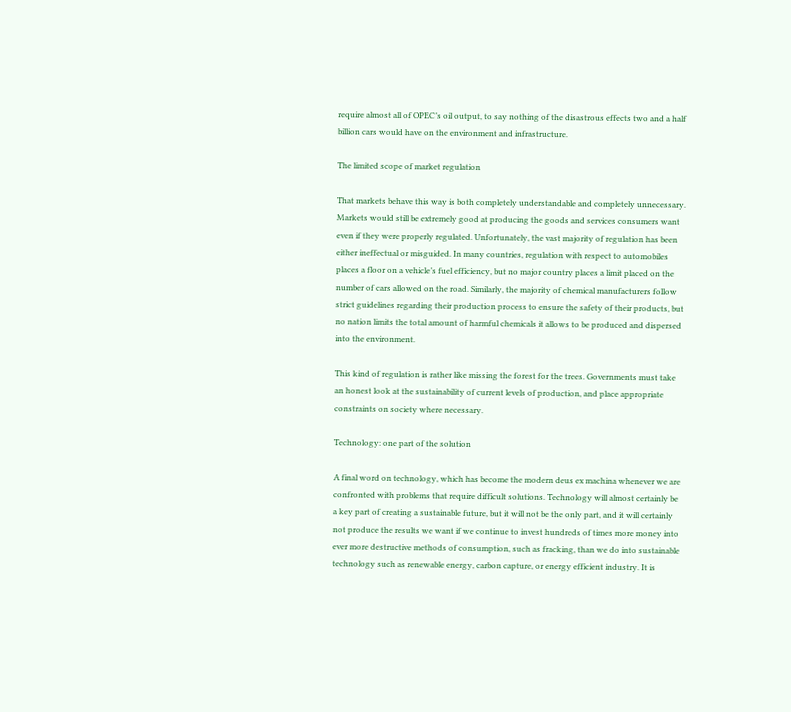require almost all of OPEC’s oil output, to say nothing of the disastrous effects two and a half billion cars would have on the environment and infrastructure.

The limited scope of market regulation

That markets behave this way is both completely understandable and completely unnecessary. Markets would still be extremely good at producing the goods and services consumers want even if they were properly regulated. Unfortunately, the vast majority of regulation has been either ineffectual or misguided. In many countries, regulation with respect to automobiles places a floor on a vehicle’s fuel efficiency, but no major country places a limit placed on the number of cars allowed on the road. Similarly, the majority of chemical manufacturers follow strict guidelines regarding their production process to ensure the safety of their products, but no nation limits the total amount of harmful chemicals it allows to be produced and dispersed into the environment.

This kind of regulation is rather like missing the forest for the trees. Governments must take an honest look at the sustainability of current levels of production, and place appropriate constraints on society where necessary.

Technology: one part of the solution

A final word on technology, which has become the modern deus ex machina whenever we are confronted with problems that require difficult solutions. Technology will almost certainly be a key part of creating a sustainable future, but it will not be the only part, and it will certainly not produce the results we want if we continue to invest hundreds of times more money into ever more destructive methods of consumption, such as fracking, than we do into sustainable technology such as renewable energy, carbon capture, or energy efficient industry. It is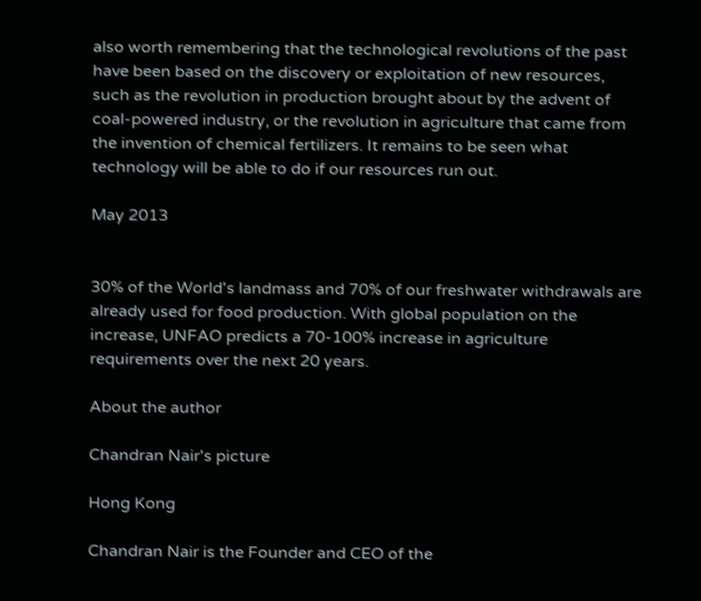also worth remembering that the technological revolutions of the past have been based on the discovery or exploitation of new resources, such as the revolution in production brought about by the advent of coal-powered industry, or the revolution in agriculture that came from the invention of chemical fertilizers. It remains to be seen what technology will be able to do if our resources run out.

May 2013


30% of the World's landmass and 70% of our freshwater withdrawals are already used for food production. With global population on the increase, UNFAO predicts a 70-100% increase in agriculture requirements over the next 20 years.

About the author

Chandran Nair's picture

Hong Kong

Chandran Nair is the Founder and CEO of the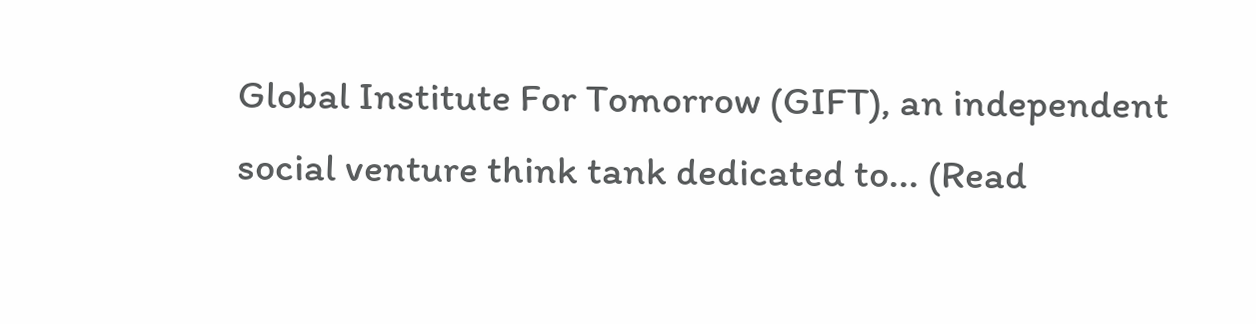Global Institute For Tomorrow (GIFT), an independent social venture think tank dedicated to... (Read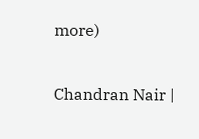more)

Chandran Nair |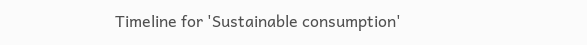Timeline for 'Sustainable consumption'